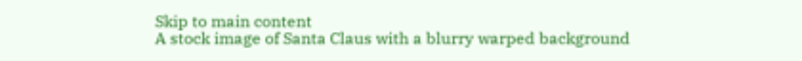Skip to main content
A stock image of Santa Claus with a blurry warped background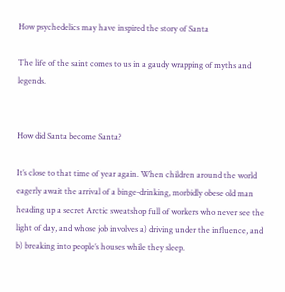How psychedelics may have inspired the story of Santa

The life of the saint comes to us in a gaudy wrapping of myths and legends.


How did Santa become Santa?

It’s close to that time of year again. When children around the world eagerly await the arrival of a binge-drinking, morbidly obese old man heading up a secret Arctic sweatshop full of workers who never see the light of day, and whose job involves a) driving under the influence, and b) breaking into people’s houses while they sleep.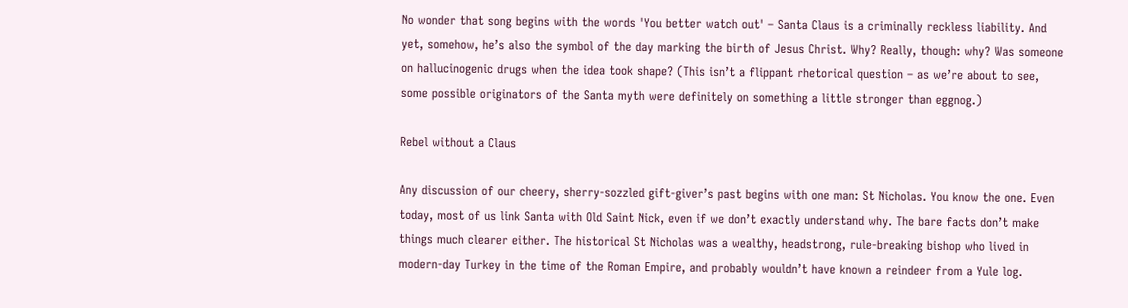No wonder that song begins with the words 'You better watch out' – Santa Claus is a criminally reckless liability. And yet, somehow, he’s also the symbol of the day marking the birth of Jesus Christ. Why? Really, though: why? Was someone on hallucinogenic drugs when the idea took shape? (This isn’t a flippant rhetorical question – as we’re about to see, some possible originators of the Santa myth were definitely on something a little stronger than eggnog.)

Rebel without a Claus

Any discussion of our cheery, sherry-sozzled gift-giver’s past begins with one man: St Nicholas. You know the one. Even today, most of us link Santa with Old Saint Nick, even if we don’t exactly understand why. The bare facts don’t make things much clearer either. The historical St Nicholas was a wealthy, headstrong, rule-breaking bishop who lived in modern-day Turkey in the time of the Roman Empire, and probably wouldn’t have known a reindeer from a Yule log.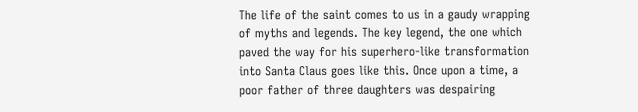The life of the saint comes to us in a gaudy wrapping of myths and legends. The key legend, the one which paved the way for his superhero-like transformation into Santa Claus goes like this. Once upon a time, a poor father of three daughters was despairing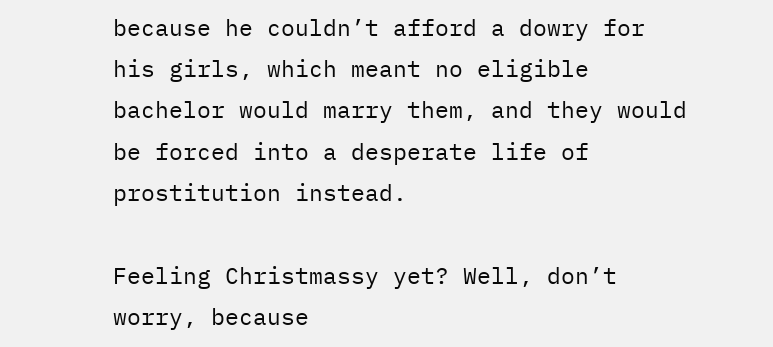because he couldn’t afford a dowry for his girls, which meant no eligible bachelor would marry them, and they would be forced into a desperate life of prostitution instead.

Feeling Christmassy yet? Well, don’t worry, because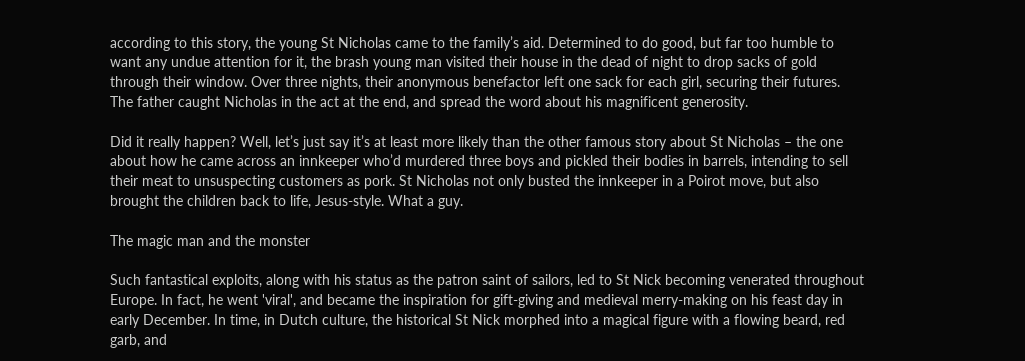according to this story, the young St Nicholas came to the family’s aid. Determined to do good, but far too humble to want any undue attention for it, the brash young man visited their house in the dead of night to drop sacks of gold through their window. Over three nights, their anonymous benefactor left one sack for each girl, securing their futures. The father caught Nicholas in the act at the end, and spread the word about his magnificent generosity.

Did it really happen? Well, let’s just say it’s at least more likely than the other famous story about St Nicholas – the one about how he came across an innkeeper who’d murdered three boys and pickled their bodies in barrels, intending to sell their meat to unsuspecting customers as pork. St Nicholas not only busted the innkeeper in a Poirot move, but also brought the children back to life, Jesus-style. What a guy.

The magic man and the monster

Such fantastical exploits, along with his status as the patron saint of sailors, led to St Nick becoming venerated throughout Europe. In fact, he went 'viral', and became the inspiration for gift-giving and medieval merry-making on his feast day in early December. In time, in Dutch culture, the historical St Nick morphed into a magical figure with a flowing beard, red garb, and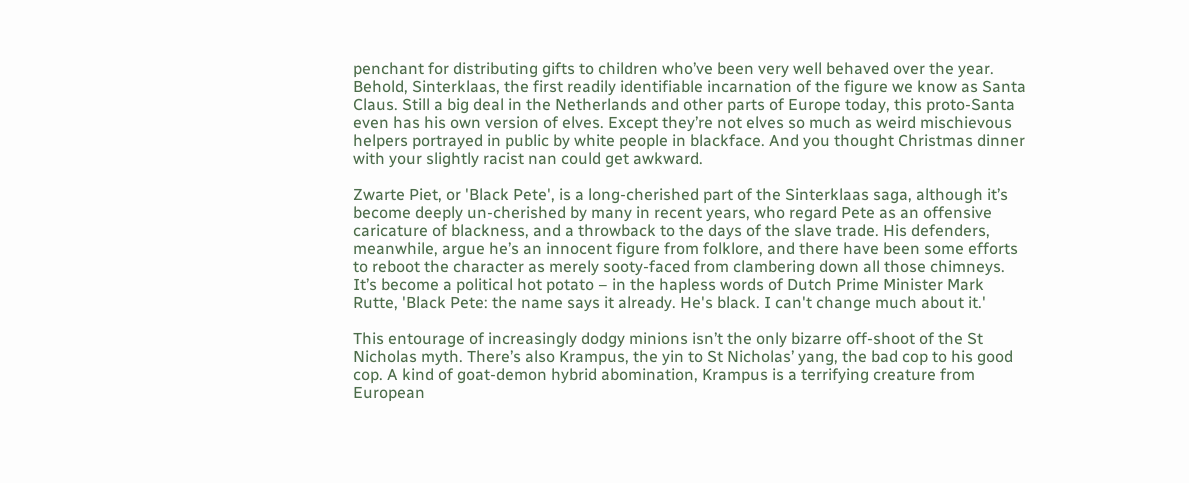penchant for distributing gifts to children who’ve been very well behaved over the year. Behold, Sinterklaas, the first readily identifiable incarnation of the figure we know as Santa Claus. Still a big deal in the Netherlands and other parts of Europe today, this proto-Santa even has his own version of elves. Except they’re not elves so much as weird mischievous helpers portrayed in public by white people in blackface. And you thought Christmas dinner with your slightly racist nan could get awkward.

Zwarte Piet, or 'Black Pete', is a long-cherished part of the Sinterklaas saga, although it’s become deeply un-cherished by many in recent years, who regard Pete as an offensive caricature of blackness, and a throwback to the days of the slave trade. His defenders, meanwhile, argue he’s an innocent figure from folklore, and there have been some efforts to reboot the character as merely sooty-faced from clambering down all those chimneys. It’s become a political hot potato – in the hapless words of Dutch Prime Minister Mark Rutte, 'Black Pete: the name says it already. He's black. I can't change much about it.'

This entourage of increasingly dodgy minions isn’t the only bizarre off-shoot of the St Nicholas myth. There’s also Krampus, the yin to St Nicholas’ yang, the bad cop to his good cop. A kind of goat-demon hybrid abomination, Krampus is a terrifying creature from European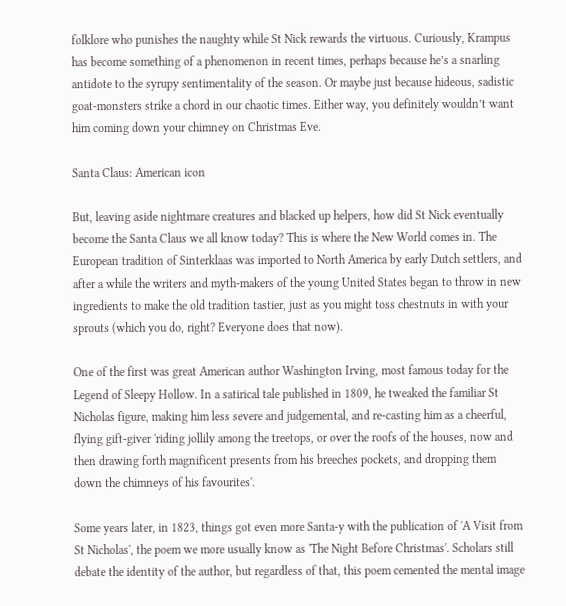folklore who punishes the naughty while St Nick rewards the virtuous. Curiously, Krampus has become something of a phenomenon in recent times, perhaps because he’s a snarling antidote to the syrupy sentimentality of the season. Or maybe just because hideous, sadistic goat-monsters strike a chord in our chaotic times. Either way, you definitely wouldn’t want him coming down your chimney on Christmas Eve.

Santa Claus: American icon

But, leaving aside nightmare creatures and blacked up helpers, how did St Nick eventually become the Santa Claus we all know today? This is where the New World comes in. The European tradition of Sinterklaas was imported to North America by early Dutch settlers, and after a while the writers and myth-makers of the young United States began to throw in new ingredients to make the old tradition tastier, just as you might toss chestnuts in with your sprouts (which you do, right? Everyone does that now).

One of the first was great American author Washington Irving, most famous today for the Legend of Sleepy Hollow. In a satirical tale published in 1809, he tweaked the familiar St Nicholas figure, making him less severe and judgemental, and re-casting him as a cheerful, flying gift-giver 'riding jollily among the treetops, or over the roofs of the houses, now and then drawing forth magnificent presents from his breeches pockets, and dropping them down the chimneys of his favourites'.

Some years later, in 1823, things got even more Santa-y with the publication of 'A Visit from St Nicholas', the poem we more usually know as 'The Night Before Christmas'. Scholars still debate the identity of the author, but regardless of that, this poem cemented the mental image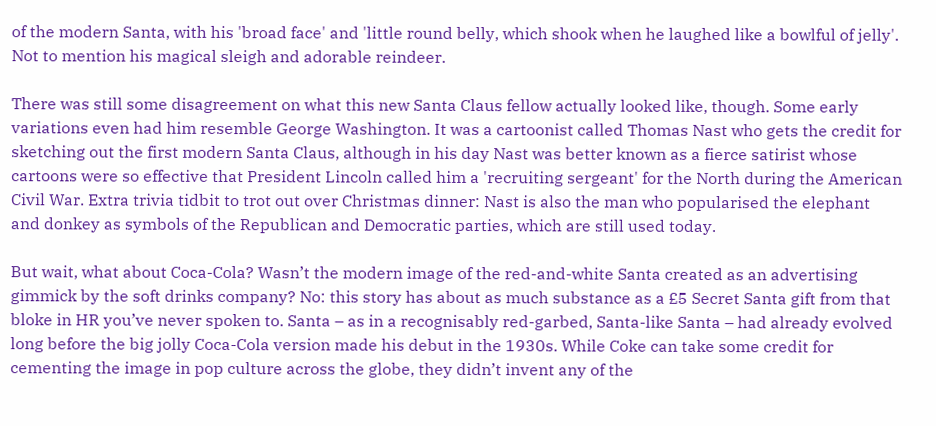of the modern Santa, with his 'broad face' and 'little round belly, which shook when he laughed like a bowlful of jelly'. Not to mention his magical sleigh and adorable reindeer.

There was still some disagreement on what this new Santa Claus fellow actually looked like, though. Some early variations even had him resemble George Washington. It was a cartoonist called Thomas Nast who gets the credit for sketching out the first modern Santa Claus, although in his day Nast was better known as a fierce satirist whose cartoons were so effective that President Lincoln called him a 'recruiting sergeant' for the North during the American Civil War. Extra trivia tidbit to trot out over Christmas dinner: Nast is also the man who popularised the elephant and donkey as symbols of the Republican and Democratic parties, which are still used today.

But wait, what about Coca-Cola? Wasn’t the modern image of the red-and-white Santa created as an advertising gimmick by the soft drinks company? No: this story has about as much substance as a £5 Secret Santa gift from that bloke in HR you’ve never spoken to. Santa – as in a recognisably red-garbed, Santa-like Santa – had already evolved long before the big jolly Coca-Cola version made his debut in the 1930s. While Coke can take some credit for cementing the image in pop culture across the globe, they didn’t invent any of the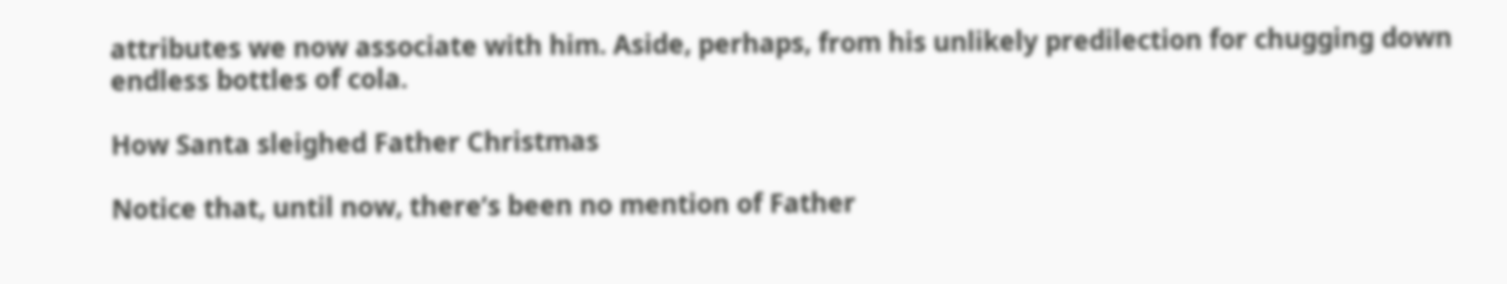attributes we now associate with him. Aside, perhaps, from his unlikely predilection for chugging down endless bottles of cola.

How Santa sleighed Father Christmas

Notice that, until now, there’s been no mention of Father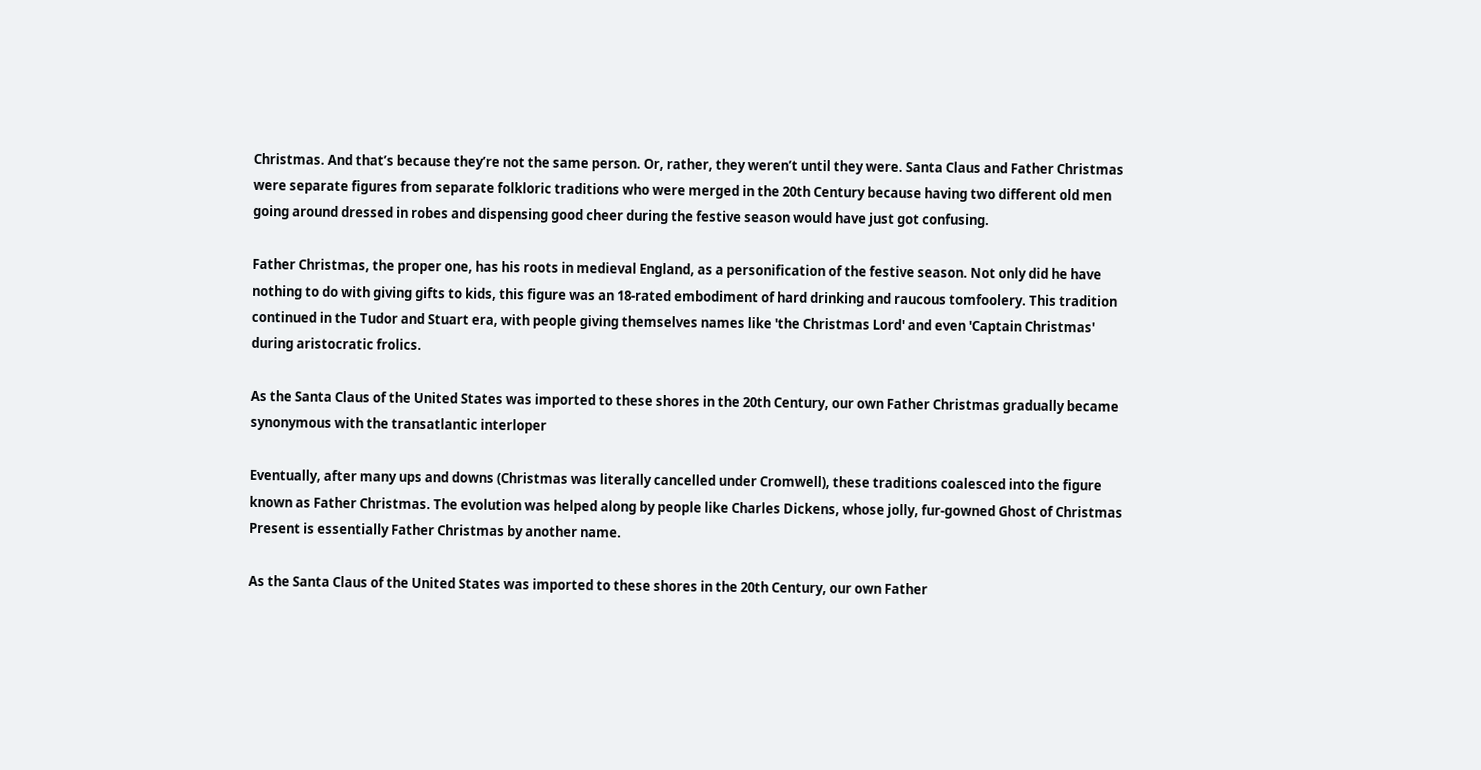Christmas. And that’s because they’re not the same person. Or, rather, they weren’t until they were. Santa Claus and Father Christmas were separate figures from separate folkloric traditions who were merged in the 20th Century because having two different old men going around dressed in robes and dispensing good cheer during the festive season would have just got confusing.

Father Christmas, the proper one, has his roots in medieval England, as a personification of the festive season. Not only did he have nothing to do with giving gifts to kids, this figure was an 18-rated embodiment of hard drinking and raucous tomfoolery. This tradition continued in the Tudor and Stuart era, with people giving themselves names like 'the Christmas Lord' and even 'Captain Christmas' during aristocratic frolics.

As the Santa Claus of the United States was imported to these shores in the 20th Century, our own Father Christmas gradually became synonymous with the transatlantic interloper

Eventually, after many ups and downs (Christmas was literally cancelled under Cromwell), these traditions coalesced into the figure known as Father Christmas. The evolution was helped along by people like Charles Dickens, whose jolly, fur-gowned Ghost of Christmas Present is essentially Father Christmas by another name.

As the Santa Claus of the United States was imported to these shores in the 20th Century, our own Father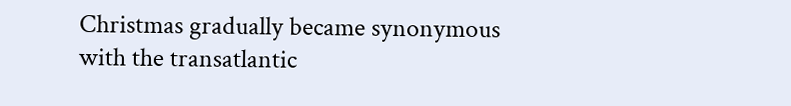Christmas gradually became synonymous with the transatlantic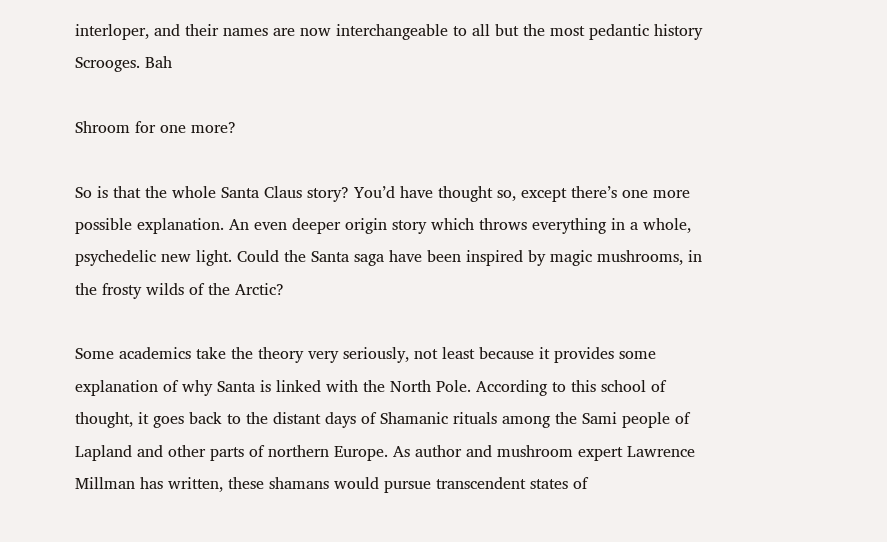interloper, and their names are now interchangeable to all but the most pedantic history Scrooges. Bah

Shroom for one more?

So is that the whole Santa Claus story? You’d have thought so, except there’s one more possible explanation. An even deeper origin story which throws everything in a whole, psychedelic new light. Could the Santa saga have been inspired by magic mushrooms, in the frosty wilds of the Arctic?

Some academics take the theory very seriously, not least because it provides some explanation of why Santa is linked with the North Pole. According to this school of thought, it goes back to the distant days of Shamanic rituals among the Sami people of Lapland and other parts of northern Europe. As author and mushroom expert Lawrence Millman has written, these shamans would pursue transcendent states of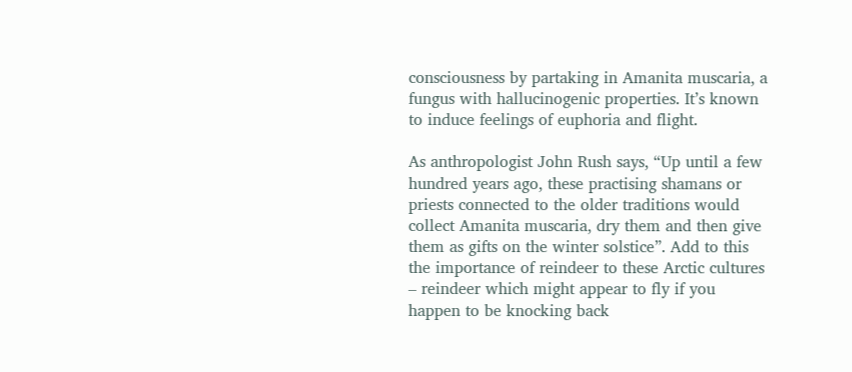consciousness by partaking in Amanita muscaria, a fungus with hallucinogenic properties. It’s known to induce feelings of euphoria and flight.

As anthropologist John Rush says, “Up until a few hundred years ago, these practising shamans or priests connected to the older traditions would collect Amanita muscaria, dry them and then give them as gifts on the winter solstice”. Add to this the importance of reindeer to these Arctic cultures – reindeer which might appear to fly if you happen to be knocking back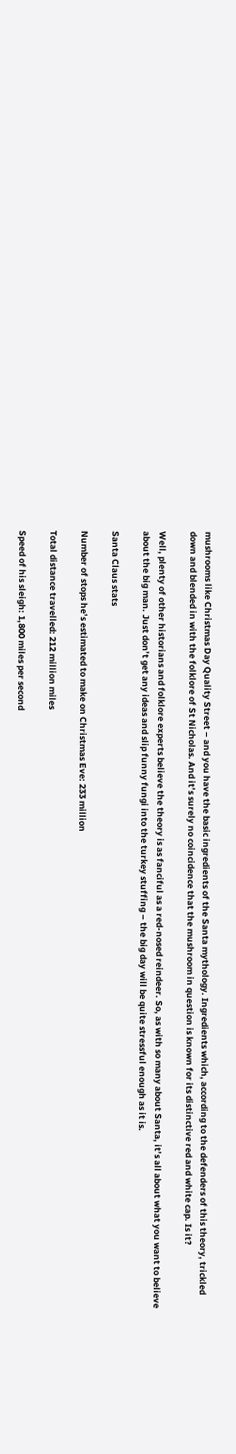mushrooms like Christmas Day Quality Street – and you have the basic ingredients of the Santa mythology. Ingredients which, according to the defenders of this theory, trickled down and blended in with the folklore of St Nicholas. And it’s surely no coincidence that the mushroom in question is known for its distinctive red and white cap. Is it?

Well, plenty of other historians and folklore experts believe the theory is as fanciful as a red-nosed reindeer. So, as with so many about Santa, it’s all about what you want to believe about the big man. Just don’t get any ideas and slip funny fungi into the turkey stuffing – the big day will be quite stressful enough as it is.

Santa Claus stats

Number of stops he’s estimated to make on Christmas Eve: 233 million

Total distance travelled: 212 million miles

Speed of his sleigh: 1,800 miles per second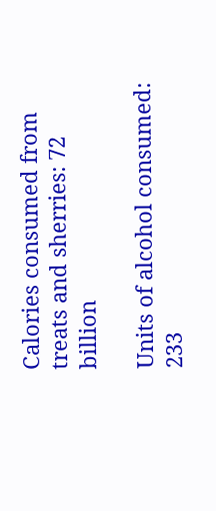Calories consumed from treats and sherries: 72 billion

Units of alcohol consumed: 233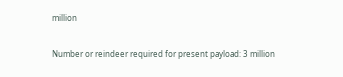million

Number or reindeer required for present payload: 3 million